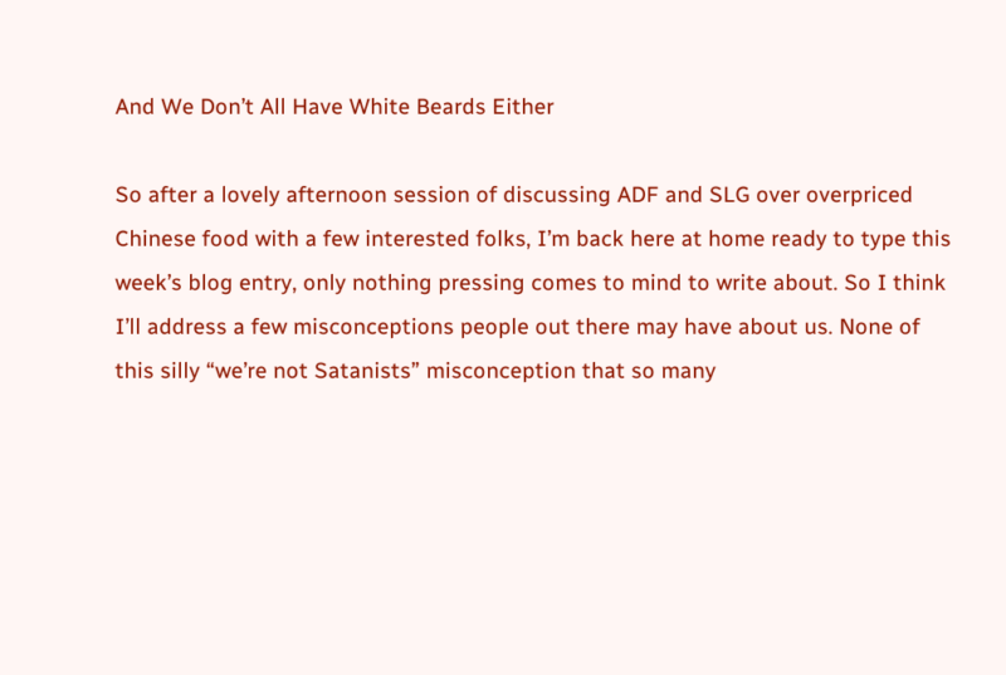And We Don’t All Have White Beards Either

So after a lovely afternoon session of discussing ADF and SLG over overpriced Chinese food with a few interested folks, I’m back here at home ready to type this week’s blog entry, only nothing pressing comes to mind to write about. So I think I’ll address a few misconceptions people out there may have about us. None of this silly “we’re not Satanists” misconception that so many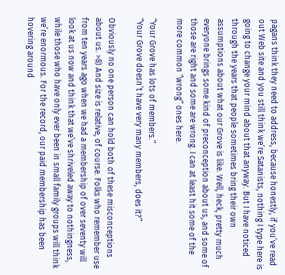pagans think they need to address, because honestly, if you’ve read out Web site and you still think we’re Satanists, nothing I type here is going to change your mind about that anyway. But I have noticed through the years that people sometimes bring their own assumptions about what our Grove is like. Well, heck, pretty much everyone brings some kind of preconception about us, and some of those are right and some are wrong. I can at least hit some of the more common “wrong” ones here.

“Your Grove has lots of members.”
“Your Grove doesn’t have very many members, does it?”

Obviously no one person can hold both of these misconceptions about us. >8) And size is relative, of course. Folks who remember use from ten years ago when we had a membership of over seventy will look at us now and think that we’ve shriveled away to nothingness, while those who have only ever been in small family groups will think we’re enormous. For the record, our paid membership has been hovering around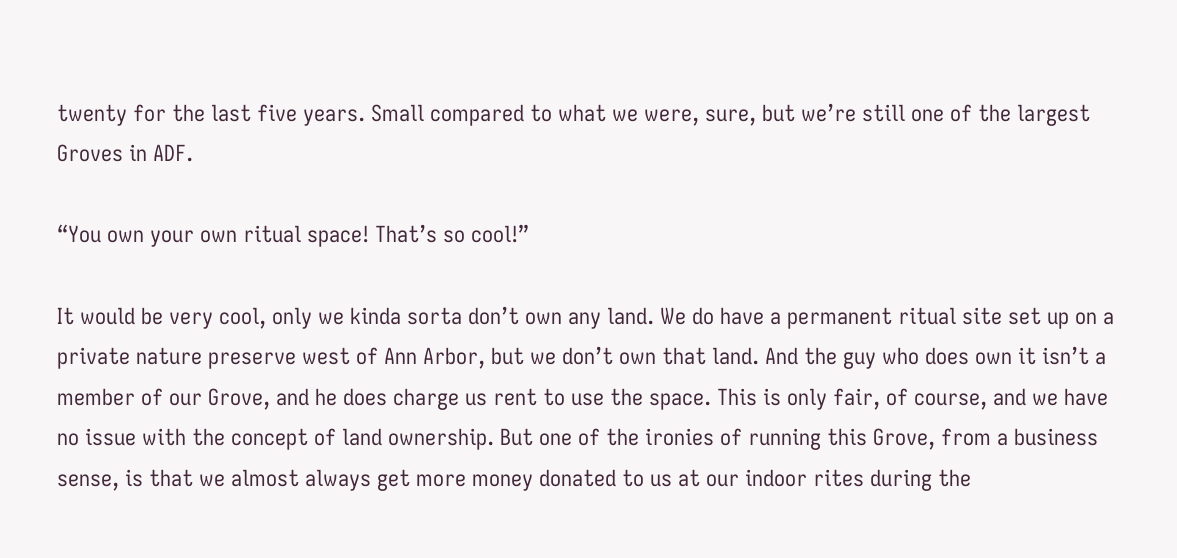twenty for the last five years. Small compared to what we were, sure, but we’re still one of the largest Groves in ADF.

“You own your own ritual space! That’s so cool!”

It would be very cool, only we kinda sorta don’t own any land. We do have a permanent ritual site set up on a private nature preserve west of Ann Arbor, but we don’t own that land. And the guy who does own it isn’t a member of our Grove, and he does charge us rent to use the space. This is only fair, of course, and we have no issue with the concept of land ownership. But one of the ironies of running this Grove, from a business sense, is that we almost always get more money donated to us at our indoor rites during the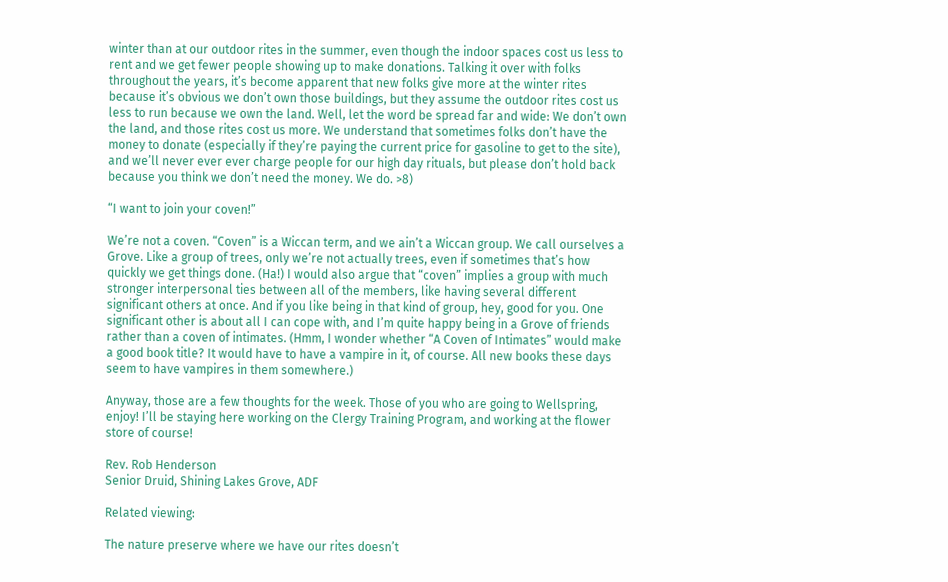winter than at our outdoor rites in the summer, even though the indoor spaces cost us less to rent and we get fewer people showing up to make donations. Talking it over with folks throughout the years, it’s become apparent that new folks give more at the winter rites because it’s obvious we don’t own those buildings, but they assume the outdoor rites cost us less to run because we own the land. Well, let the word be spread far and wide: We don’t own the land, and those rites cost us more. We understand that sometimes folks don’t have the money to donate (especially if they’re paying the current price for gasoline to get to the site), and we’ll never ever ever charge people for our high day rituals, but please don’t hold back because you think we don’t need the money. We do. >8)

“I want to join your coven!”

We’re not a coven. “Coven” is a Wiccan term, and we ain’t a Wiccan group. We call ourselves a Grove. Like a group of trees, only we’re not actually trees, even if sometimes that’s how quickly we get things done. (Ha!) I would also argue that “coven” implies a group with much stronger interpersonal ties between all of the members, like having several different significant others at once. And if you like being in that kind of group, hey, good for you. One significant other is about all I can cope with, and I’m quite happy being in a Grove of friends rather than a coven of intimates. (Hmm, I wonder whether “A Coven of Intimates” would make a good book title? It would have to have a vampire in it, of course. All new books these days seem to have vampires in them somewhere.)

Anyway, those are a few thoughts for the week. Those of you who are going to Wellspring, enjoy! I’ll be staying here working on the Clergy Training Program, and working at the flower store of course!

Rev. Rob Henderson
Senior Druid, Shining Lakes Grove, ADF

Related viewing:

The nature preserve where we have our rites doesn’t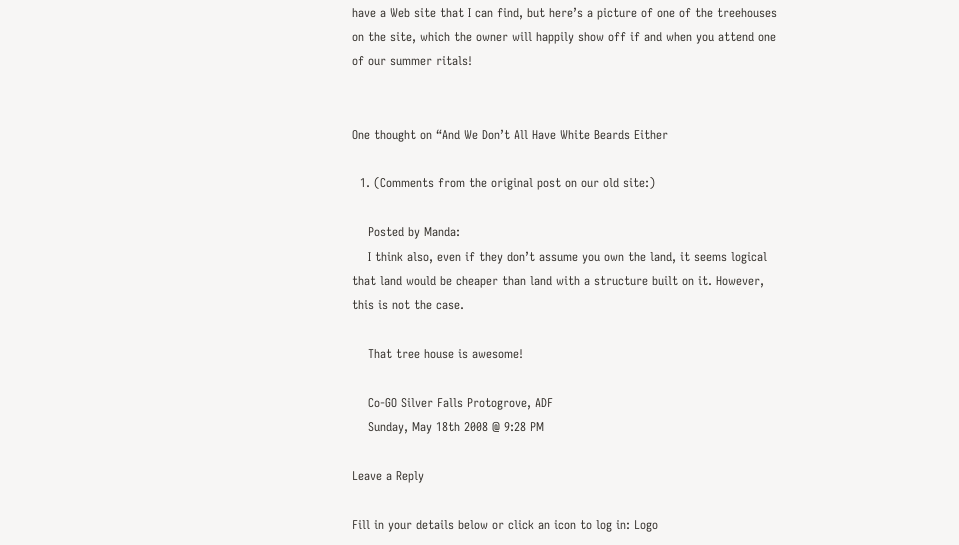have a Web site that I can find, but here’s a picture of one of the treehouses on the site, which the owner will happily show off if and when you attend one of our summer ritals!


One thought on “And We Don’t All Have White Beards Either

  1. (Comments from the original post on our old site:)

    Posted by Manda:
    I think also, even if they don’t assume you own the land, it seems logical that land would be cheaper than land with a structure built on it. However, this is not the case.

    That tree house is awesome!

    Co-GO Silver Falls Protogrove, ADF
    Sunday, May 18th 2008 @ 9:28 PM

Leave a Reply

Fill in your details below or click an icon to log in: Logo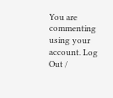You are commenting using your account. Log Out /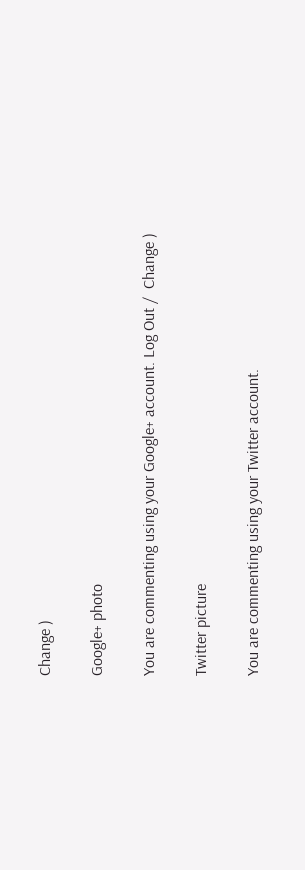Change )

Google+ photo

You are commenting using your Google+ account. Log Out /  Change )

Twitter picture

You are commenting using your Twitter account.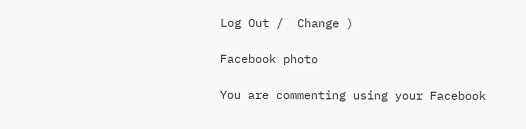Log Out /  Change )

Facebook photo

You are commenting using your Facebook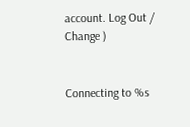account. Log Out /  Change )


Connecting to %s